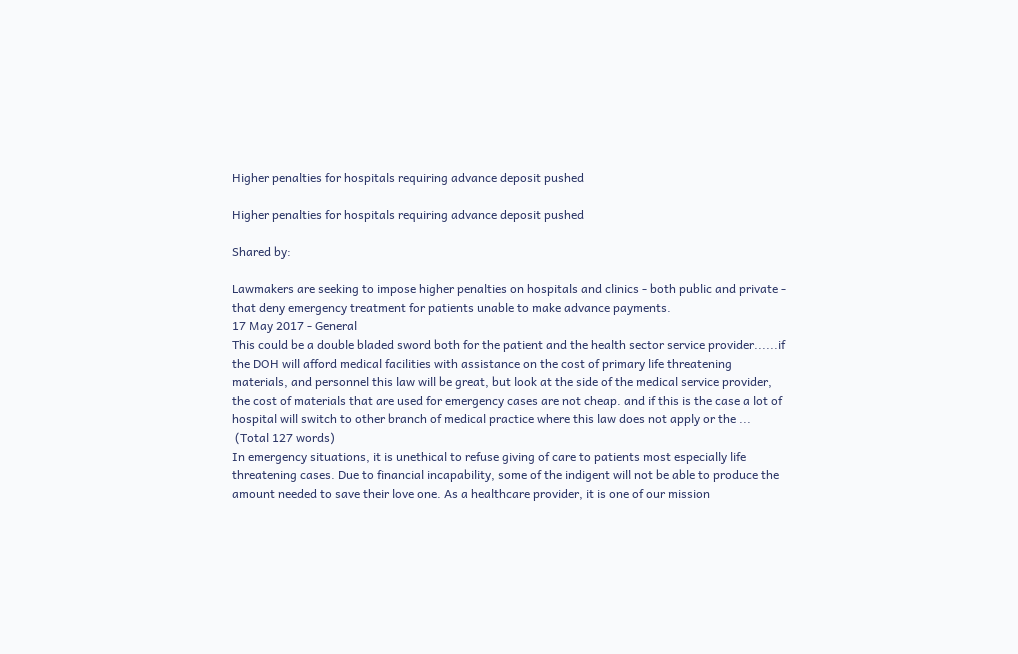Higher penalties for hospitals requiring advance deposit pushed

Higher penalties for hospitals requiring advance deposit pushed

Shared by:

Lawmakers are seeking to impose higher penalties on hospitals and clinics - both public and private - that deny emergency treatment for patients unable to make advance payments.
17 May 2017 - General
This could be a double bladed sword both for the patient and the health sector service provider......if the DOH will afford medical facilities with assistance on the cost of primary life threatening materials, and personnel this law will be great, but look at the side of the medical service provider, the cost of materials that are used for emergency cases are not cheap. and if this is the case a lot of hospital will switch to other branch of medical practice where this law does not apply or the ...
 (Total 127 words)
In emergency situations, it is unethical to refuse giving of care to patients most especially life threatening cases. Due to financial incapability, some of the indigent will not be able to produce the amount needed to save their love one. As a healthcare provider, it is one of our mission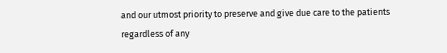and our utmost priority to preserve and give due care to the patients regardless of any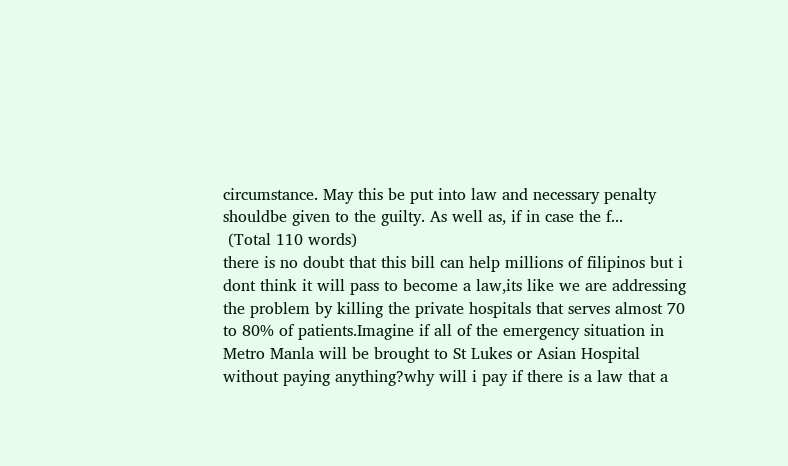circumstance. May this be put into law and necessary penalty shouldbe given to the guilty. As well as, if in case the f...
 (Total 110 words)
there is no doubt that this bill can help millions of filipinos but i dont think it will pass to become a law,its like we are addressing the problem by killing the private hospitals that serves almost 70 to 80% of patients.Imagine if all of the emergency situation in Metro Manla will be brought to St Lukes or Asian Hospital without paying anything?why will i pay if there is a law that a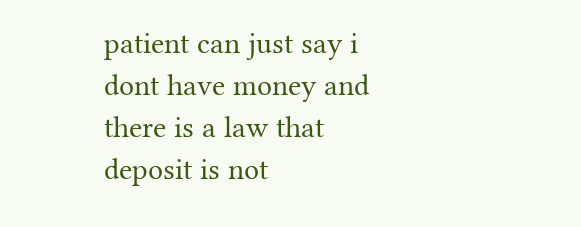patient can just say i dont have money and there is a law that deposit is not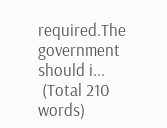required.The government should i...
 (Total 210 words)